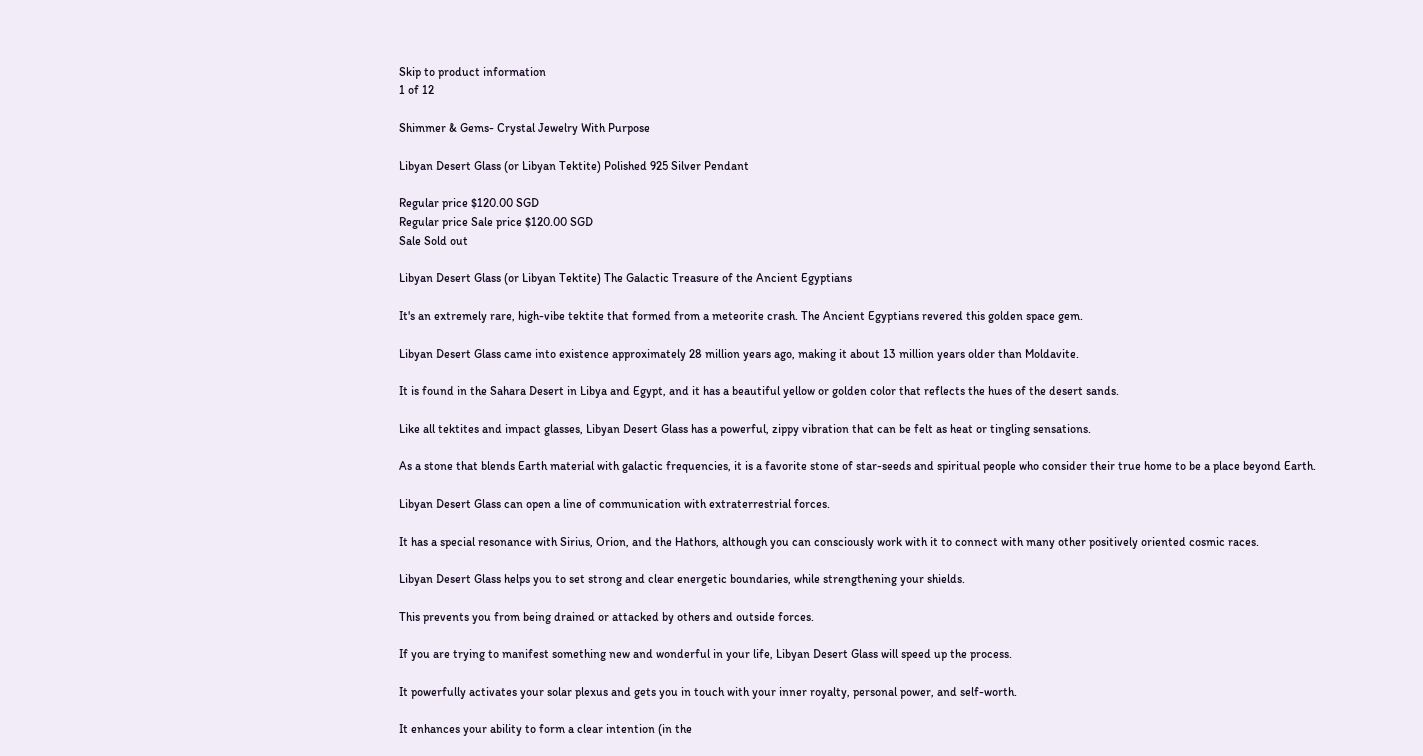Skip to product information
1 of 12

Shimmer & Gems- Crystal Jewelry With Purpose

Libyan Desert Glass (or Libyan Tektite) Polished 925 Silver Pendant

Regular price $120.00 SGD
Regular price Sale price $120.00 SGD
Sale Sold out

Libyan Desert Glass (or Libyan Tektite) The Galactic Treasure of the Ancient Egyptians

It's an extremely rare, high-vibe tektite that formed from a meteorite crash. The Ancient Egyptians revered this golden space gem.

Libyan Desert Glass came into existence approximately 28 million years ago, making it about 13 million years older than Moldavite.

It is found in the Sahara Desert in Libya and Egypt, and it has a beautiful yellow or golden color that reflects the hues of the desert sands.

Like all tektites and impact glasses, Libyan Desert Glass has a powerful, zippy vibration that can be felt as heat or tingling sensations.

As a stone that blends Earth material with galactic frequencies, it is a favorite stone of star-seeds and spiritual people who consider their true home to be a place beyond Earth.

Libyan Desert Glass can open a line of communication with extraterrestrial forces.

It has a special resonance with Sirius, Orion, and the Hathors, although you can consciously work with it to connect with many other positively oriented cosmic races.

Libyan Desert Glass helps you to set strong and clear energetic boundaries, while strengthening your shields.

This prevents you from being drained or attacked by others and outside forces.

If you are trying to manifest something new and wonderful in your life, Libyan Desert Glass will speed up the process.

It powerfully activates your solar plexus and gets you in touch with your inner royalty, personal power, and self-worth.

It enhances your ability to form a clear intention (in the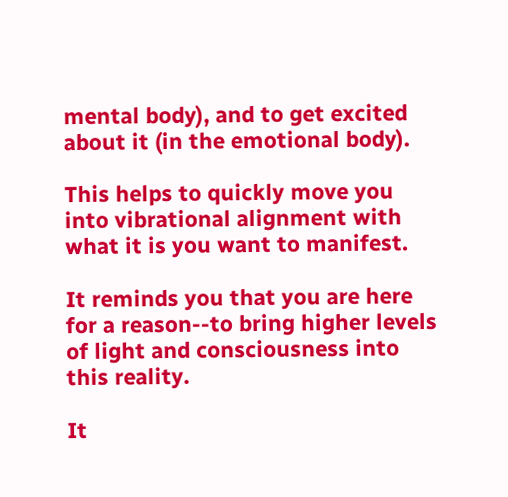mental body), and to get excited about it (in the emotional body).

This helps to quickly move you into vibrational alignment with what it is you want to manifest.

It reminds you that you are here for a reason--to bring higher levels of light and consciousness into this reality.

It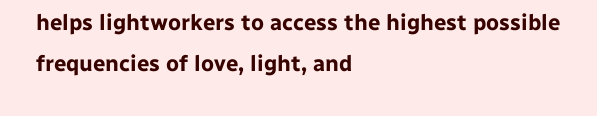helps lightworkers to access the highest possible frequencies of love, light, and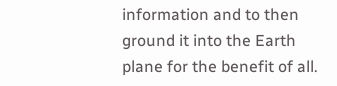information and to then ground it into the Earth plane for the benefit of all.